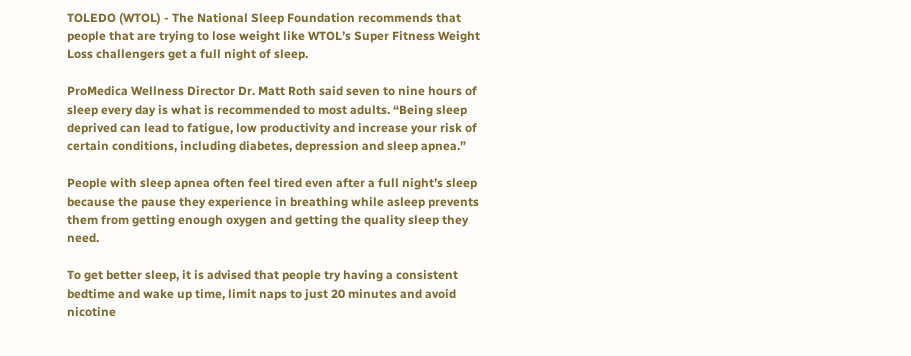TOLEDO (WTOL) - The National Sleep Foundation recommends that people that are trying to lose weight like WTOL’s Super Fitness Weight Loss challengers get a full night of sleep.

ProMedica Wellness Director Dr. Matt Roth said seven to nine hours of sleep every day is what is recommended to most adults. “Being sleep deprived can lead to fatigue, low productivity and increase your risk of certain conditions, including diabetes, depression and sleep apnea.”

People with sleep apnea often feel tired even after a full night’s sleep because the pause they experience in breathing while asleep prevents them from getting enough oxygen and getting the quality sleep they need.

To get better sleep, it is advised that people try having a consistent bedtime and wake up time, limit naps to just 20 minutes and avoid nicotine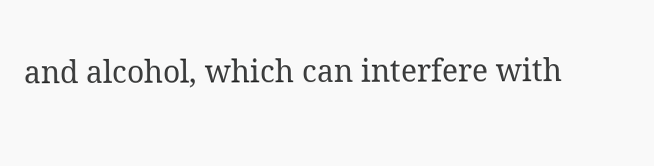and alcohol, which can interfere with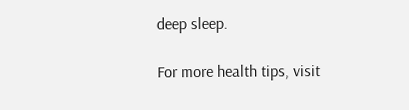deep sleep.

For more health tips, visit